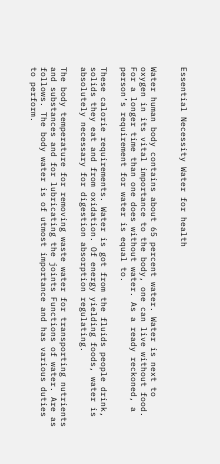Essential Necessity Water for health


Water human body contains about 65 percent water. Water is next to oxygen in its vital importance to the body, one can live without food. For a longer time than one does without water. As a ready reckoned, a person’s requirement for water is equal to.

These calorie requirements. Water is got from the fluids people drink, solids they eat and from oxidation. Of energy yielding foods, water is absolutely necessary for digestion absorption regulating.

The body temperature for removing waste water for transporting nutrients and substances and for lubricating the joints Functions of water. Are as follows. The body water is of utmost importance and has various duties to perform.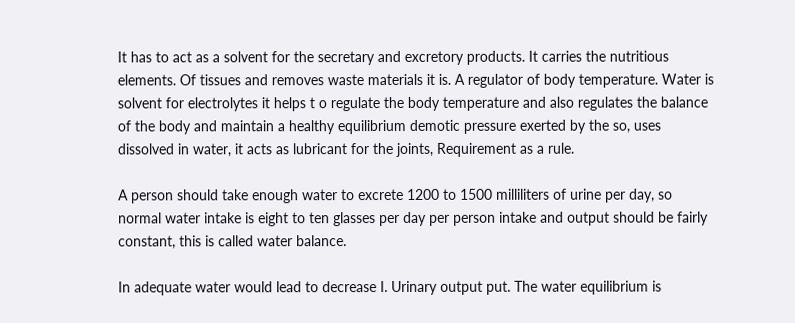It has to act as a solvent for the secretary and excretory products. It carries the nutritious elements. Of tissues and removes waste materials it is. A regulator of body temperature. Water is solvent for electrolytes it helps t o regulate the body temperature and also regulates the balance of the body and maintain a healthy equilibrium demotic pressure exerted by the so, uses dissolved in water, it acts as lubricant for the joints, Requirement as a rule.

A person should take enough water to excrete 1200 to 1500 milliliters of urine per day, so normal water intake is eight to ten glasses per day per person intake and output should be fairly constant, this is called water balance.

In adequate water would lead to decrease I. Urinary output put. The water equilibrium is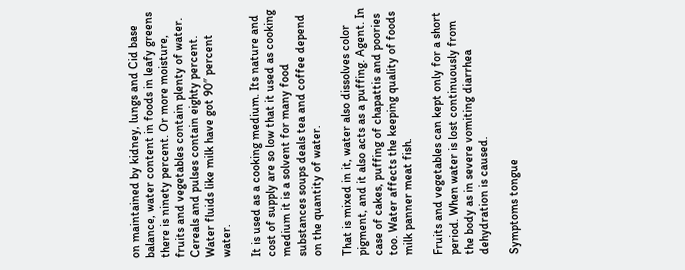on maintained by kidney, lungs and Cid base balance, water content in foods in leafy greens there is ninety percent. Or more moisture, fruits and vegetables contain plenty of water. Cereals and pulses contain eighty percent. Water fluids like milk have got 90″ percent water.

It is used as a cooking medium. Its nature and cost of supply are so low that it used as cooking medium it is a solvent for many food substances soups deals tea and coffee depend on the quantity of water.

That is mixed in it, water also dissolves color pigment, and it also acts as a puffing. Agent. In case of cakes, puffing of chapattis and poories too. Water affects the keeping quality of foods milk panner meat fish.

Fruits and vegetables can kept only for a short period. When water is lost continuously from the body as in severe vomiting diarrhea dehydration is caused.

Symptoms tongue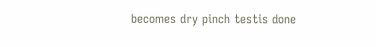becomes dry pinch testis done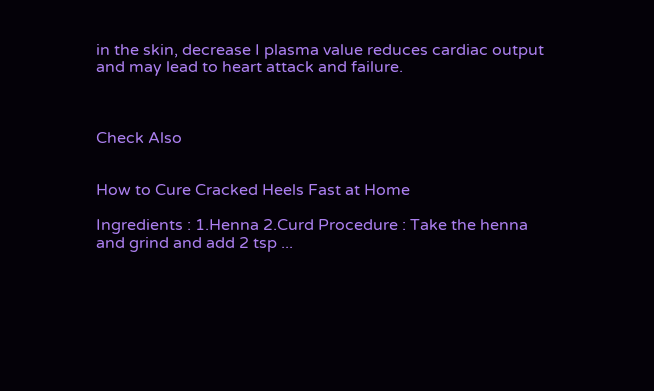in the skin, decrease I plasma value reduces cardiac output and may lead to heart attack and failure.



Check Also


How to Cure Cracked Heels Fast at Home

Ingredients : 1.Henna 2.Curd Procedure : Take the henna and grind and add 2 tsp ...